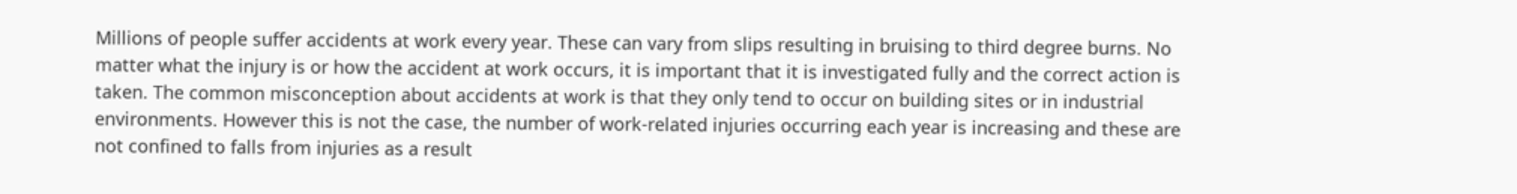Millions of people suffer accidents at work every year. These can vary from slips resulting in bruising to third degree burns. No matter what the injury is or how the accident at work occurs, it is important that it is investigated fully and the correct action is taken. The common misconception about accidents at work is that they only tend to occur on building sites or in industrial environments. However this is not the case, the number of work-related injuries occurring each year is increasing and these are not confined to falls from injuries as a result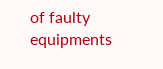of faulty equipments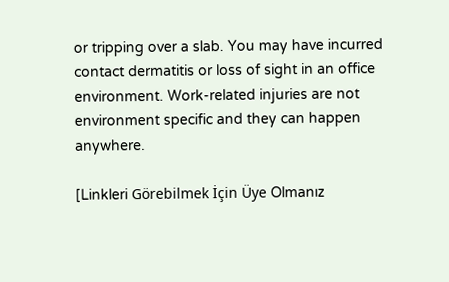or tripping over a slab. You may have incurred contact dermatitis or loss of sight in an office environment. Work-related injuries are not environment specific and they can happen anywhere.

[Linkleri Görebilmek İçin Üye Olmanız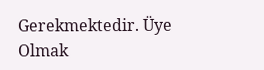Gerekmektedir. Üye Olmak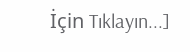İçin Tıklayın...]